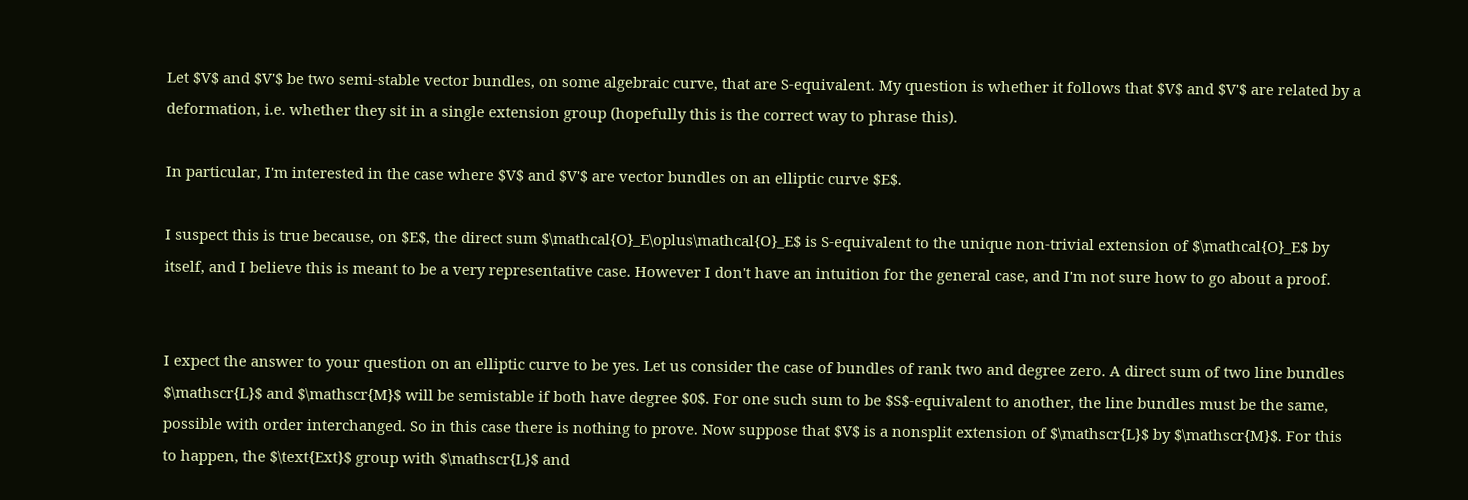Let $V$ and $V'$ be two semi-stable vector bundles, on some algebraic curve, that are S-equivalent. My question is whether it follows that $V$ and $V'$ are related by a deformation, i.e. whether they sit in a single extension group (hopefully this is the correct way to phrase this).

In particular, I'm interested in the case where $V$ and $V'$ are vector bundles on an elliptic curve $E$.

I suspect this is true because, on $E$, the direct sum $\mathcal{O}_E\oplus\mathcal{O}_E$ is S-equivalent to the unique non-trivial extension of $\mathcal{O}_E$ by itself, and I believe this is meant to be a very representative case. However I don't have an intuition for the general case, and I'm not sure how to go about a proof.


I expect the answer to your question on an elliptic curve to be yes. Let us consider the case of bundles of rank two and degree zero. A direct sum of two line bundles $\mathscr{L}$ and $\mathscr{M}$ will be semistable if both have degree $0$. For one such sum to be $S$-equivalent to another, the line bundles must be the same, possible with order interchanged. So in this case there is nothing to prove. Now suppose that $V$ is a nonsplit extension of $\mathscr{L}$ by $\mathscr{M}$. For this to happen, the $\text{Ext}$ group with $\mathscr{L}$ and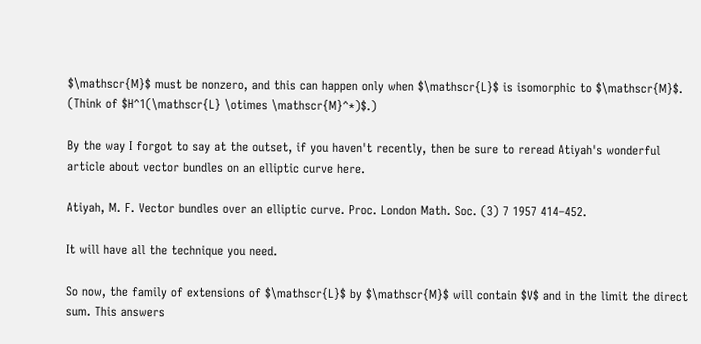$\mathscr{M}$ must be nonzero, and this can happen only when $\mathscr{L}$ is isomorphic to $\mathscr{M}$. (Think of $H^1(\mathscr{L} \otimes \mathscr{M}^*)$.)

By the way I forgot to say at the outset, if you haven't recently, then be sure to reread Atiyah's wonderful article about vector bundles on an elliptic curve here.

Atiyah, M. F. Vector bundles over an elliptic curve. Proc. London Math. Soc. (3) 7 1957 414–452.

It will have all the technique you need.

So now, the family of extensions of $\mathscr{L}$ by $\mathscr{M}$ will contain $V$ and in the limit the direct sum. This answers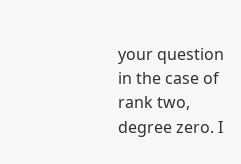your question in the case of rank two, degree zero. I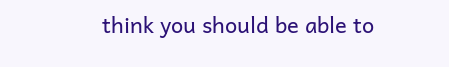think you should be able to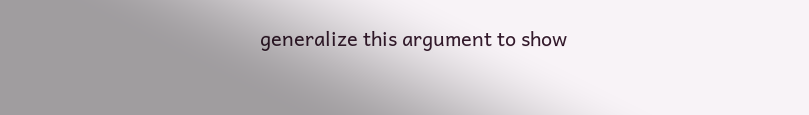generalize this argument to show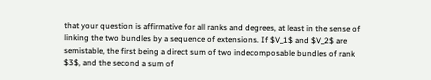that your question is affirmative for all ranks and degrees, at least in the sense of linking the two bundles by a sequence of extensions. If $V_1$ and $V_2$ are semistable, the first being a direct sum of two indecomposable bundles of rank $3$, and the second a sum of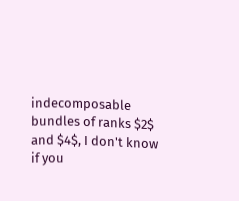indecomposable bundles of ranks $2$ and $4$, I don't know if you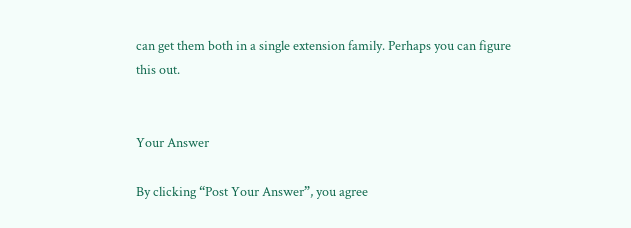can get them both in a single extension family. Perhaps you can figure this out.


Your Answer

By clicking “Post Your Answer”, you agree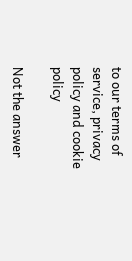to our terms of service, privacy policy and cookie policy

Not the answer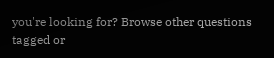you're looking for? Browse other questions tagged or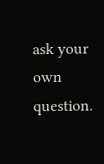ask your own question.